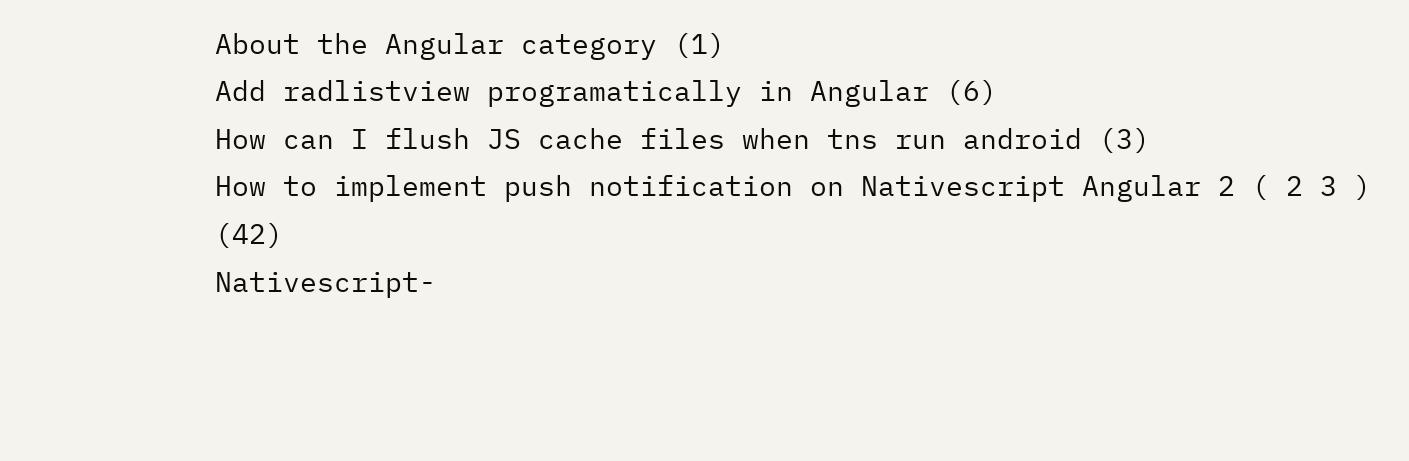About the Angular category (1)
Add radlistview programatically in Angular (6)
How can I flush JS cache files when tns run android (3)
How to implement push notification on Nativescript Angular 2 ( 2 3 ) (42)
Nativescript-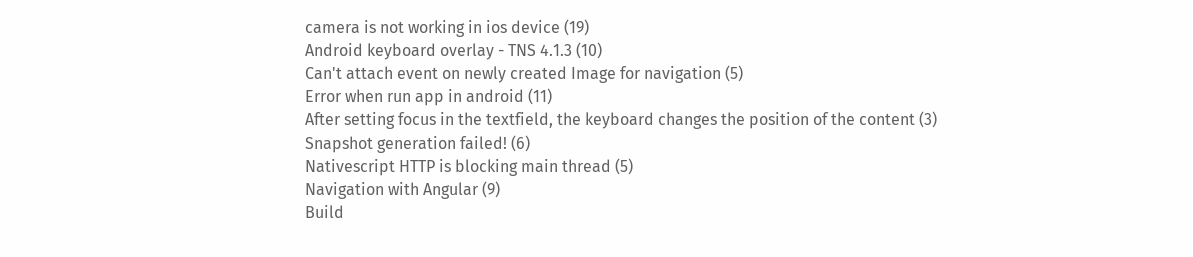camera is not working in ios device (19)
Android keyboard overlay - TNS 4.1.3 (10)
Can't attach event on newly created Image for navigation (5)
Error when run app in android (11)
After setting focus in the textfield, the keyboard changes the position of the content (3)
Snapshot generation failed! (6)
Nativescript HTTP is blocking main thread (5)
Navigation with Angular (9)
Build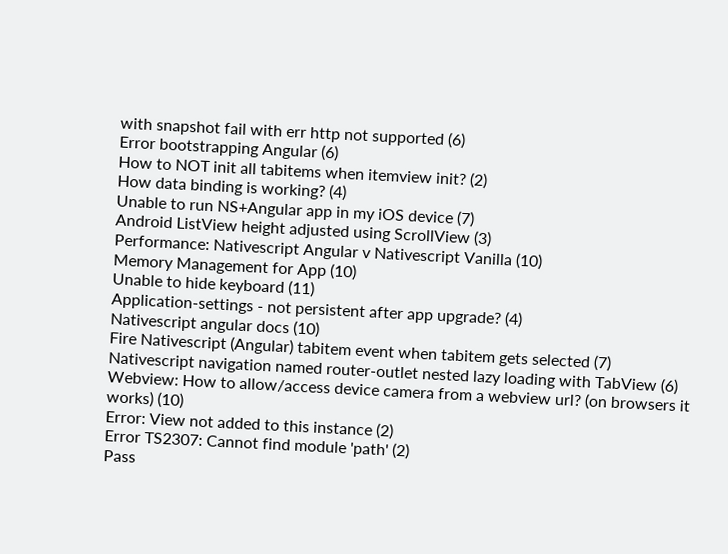with snapshot fail with err http not supported (6)
Error bootstrapping Angular (6)
How to NOT init all tabitems when itemview init? (2)
How data binding is working? (4)
Unable to run NS+Angular app in my iOS device (7)
Android ListView height adjusted using ScrollView (3)
Performance: Nativescript Angular v Nativescript Vanilla (10)
Memory Management for App (10)
Unable to hide keyboard (11)
Application-settings - not persistent after app upgrade? (4)
Nativescript angular docs (10)
Fire Nativescript (Angular) tabitem event when tabitem gets selected (7)
Nativescript navigation named router-outlet nested lazy loading with TabView (6)
Webview: How to allow/access device camera from a webview url? (on browsers it works) (10)
Error: View not added to this instance (2)
Error TS2307: Cannot find module 'path' (2)
Pass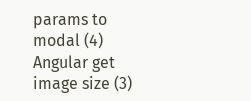params to modal (4)
Angular get image size (3)